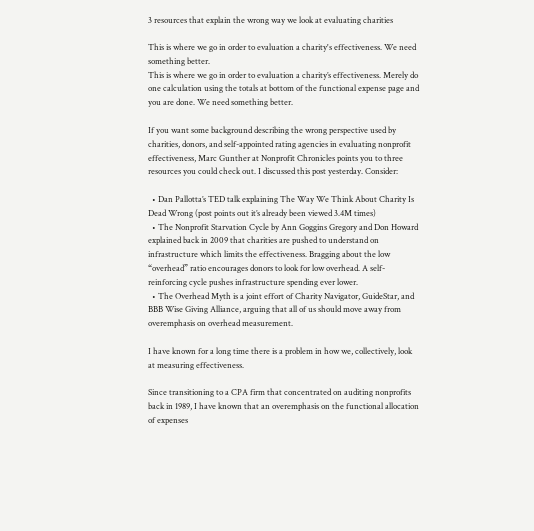3 resources that explain the wrong way we look at evaluating charities

This is where we go in order to evaluation a charity's effectiveness. We need something better.
This is where we go in order to evaluation a charity’s effectiveness. Merely do one calculation using the totals at bottom of the functional expense page and you are done. We need something better.

If you want some background describing the wrong perspective used by charities, donors, and self-appointed rating agencies in evaluating nonprofit effectiveness, Marc Gunther at Nonprofit Chronicles points you to three resources you could check out. I discussed this post yesterday. Consider:

  • Dan Pallotta’s TED talk explaining The Way We Think About Charity Is Dead Wrong (post points out it’s already been viewed 3.4M times)
  • The Nonprofit Starvation Cycle by Ann Goggins Gregory and Don Howard explained back in 2009 that charities are pushed to understand on infrastructure which limits the effectiveness. Bragging about the low “overhead” ratio encourages donors to look for low overhead. A self-reinforcing cycle pushes infrastructure spending ever lower.
  • The Overhead Myth is a joint effort of Charity Navigator, GuideStar, and BBB Wise Giving Alliance, arguing that all of us should move away from overemphasis on overhead measurement.

I have known for a long time there is a problem in how we, collectively, look at measuring effectiveness.

Since transitioning to a CPA firm that concentrated on auditing nonprofits back in 1989, I have known that an overemphasis on the functional allocation of expenses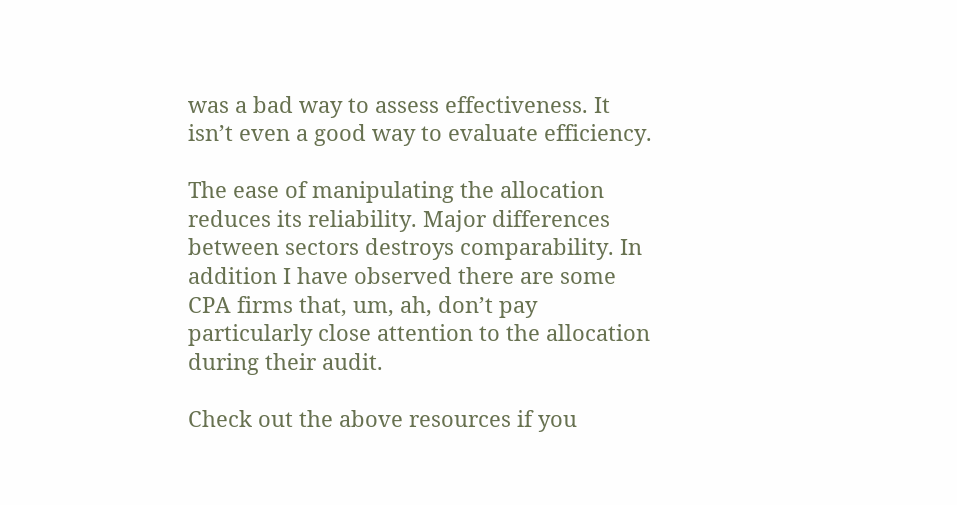was a bad way to assess effectiveness. It isn’t even a good way to evaluate efficiency.

The ease of manipulating the allocation reduces its reliability. Major differences between sectors destroys comparability. In addition I have observed there are some CPA firms that, um, ah, don’t pay particularly close attention to the allocation during their audit.

Check out the above resources if you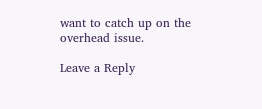want to catch up on the overhead issue.

Leave a Reply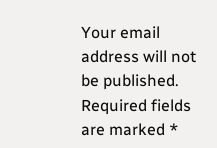Your email address will not be published. Required fields are marked *